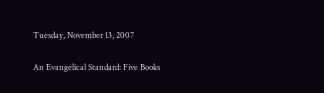Tuesday, November 13, 2007

An Evangelical Standard: Five Books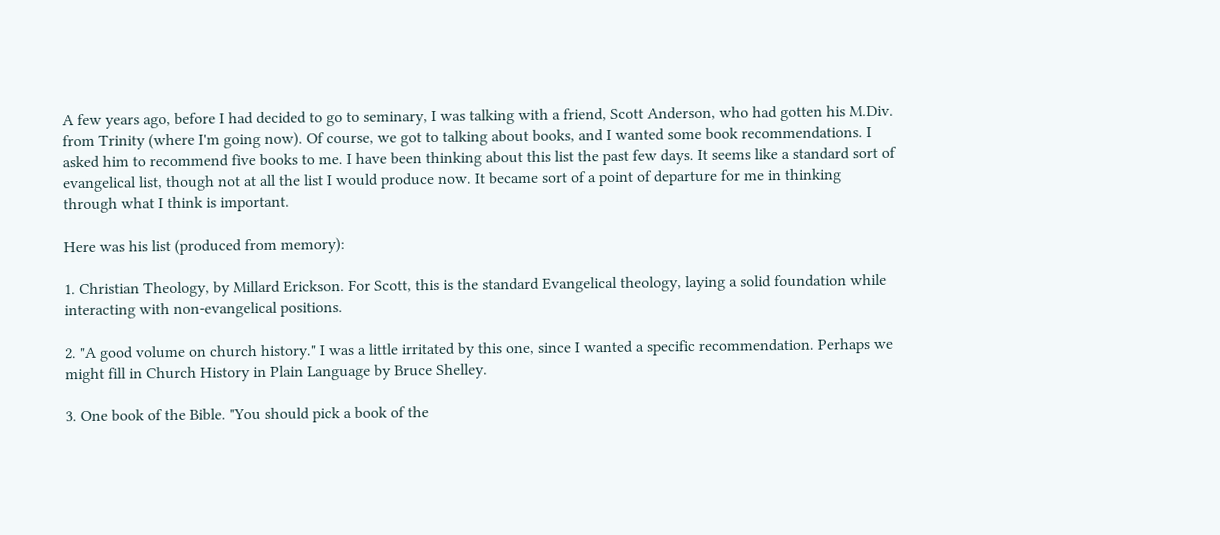A few years ago, before I had decided to go to seminary, I was talking with a friend, Scott Anderson, who had gotten his M.Div. from Trinity (where I'm going now). Of course, we got to talking about books, and I wanted some book recommendations. I asked him to recommend five books to me. I have been thinking about this list the past few days. It seems like a standard sort of evangelical list, though not at all the list I would produce now. It became sort of a point of departure for me in thinking through what I think is important.

Here was his list (produced from memory):

1. Christian Theology, by Millard Erickson. For Scott, this is the standard Evangelical theology, laying a solid foundation while interacting with non-evangelical positions.

2. "A good volume on church history." I was a little irritated by this one, since I wanted a specific recommendation. Perhaps we might fill in Church History in Plain Language by Bruce Shelley.

3. One book of the Bible. "You should pick a book of the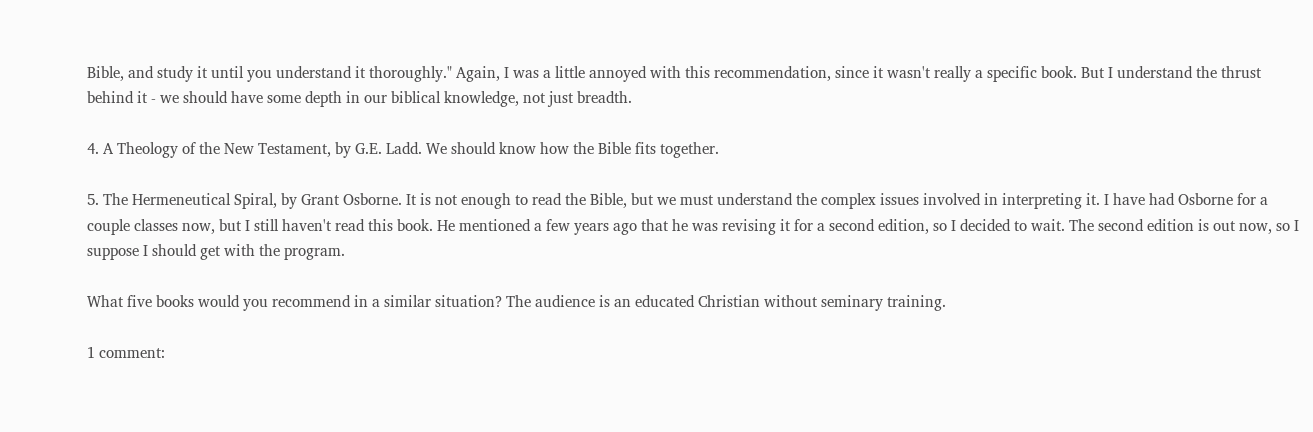Bible, and study it until you understand it thoroughly." Again, I was a little annoyed with this recommendation, since it wasn't really a specific book. But I understand the thrust behind it - we should have some depth in our biblical knowledge, not just breadth.

4. A Theology of the New Testament, by G.E. Ladd. We should know how the Bible fits together.

5. The Hermeneutical Spiral, by Grant Osborne. It is not enough to read the Bible, but we must understand the complex issues involved in interpreting it. I have had Osborne for a couple classes now, but I still haven't read this book. He mentioned a few years ago that he was revising it for a second edition, so I decided to wait. The second edition is out now, so I suppose I should get with the program.

What five books would you recommend in a similar situation? The audience is an educated Christian without seminary training.

1 comment: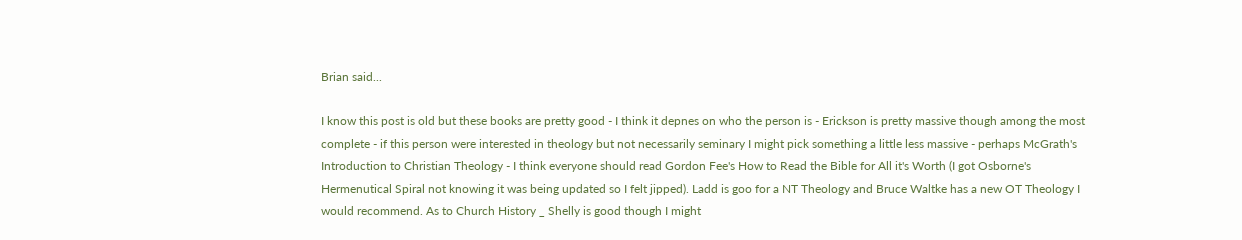Brian said...

I know this post is old but these books are pretty good - I think it depnes on who the person is - Erickson is pretty massive though among the most complete - if this person were interested in theology but not necessarily seminary I might pick something a little less massive - perhaps McGrath's Introduction to Christian Theology - I think everyone should read Gordon Fee's How to Read the Bible for All it's Worth (I got Osborne's Hermenutical Spiral not knowing it was being updated so I felt jipped). Ladd is goo for a NT Theology and Bruce Waltke has a new OT Theology I would recommend. As to Church History _ Shelly is good though I might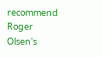recommend Roger Olsen's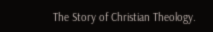The Story of Christian Theology.